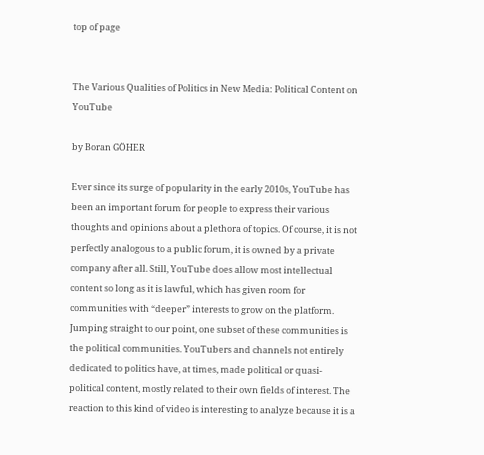top of page


The Various Qualities of Politics in New Media: Political Content on YouTube

by Boran GÖHER

Ever since its surge of popularity in the early 2010s, YouTube has been an important forum for people to express their various thoughts and opinions about a plethora of topics. Of course, it is not perfectly analogous to a public forum, it is owned by a private company after all. Still, YouTube does allow most intellectual content so long as it is lawful, which has given room for communities with “deeper” interests to grow on the platform. Jumping straight to our point, one subset of these communities is the political communities. YouTubers and channels not entirely dedicated to politics have, at times, made political or quasi-political content, mostly related to their own fields of interest. The reaction to this kind of video is interesting to analyze because it is a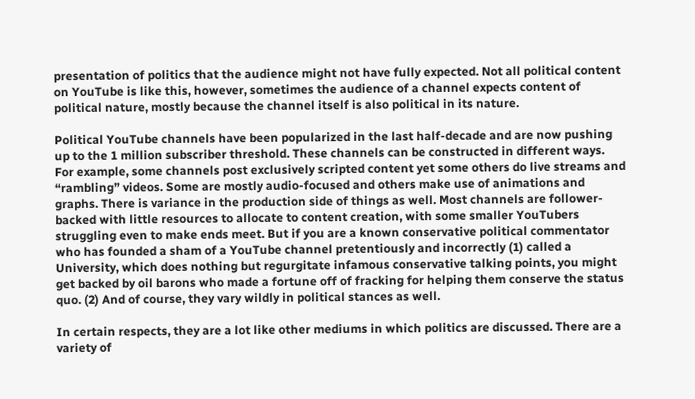presentation of politics that the audience might not have fully expected. Not all political content on YouTube is like this, however, sometimes the audience of a channel expects content of political nature, mostly because the channel itself is also political in its nature.

Political YouTube channels have been popularized in the last half-decade and are now pushing up to the 1 million subscriber threshold. These channels can be constructed in different ways. For example, some channels post exclusively scripted content yet some others do live streams and “rambling” videos. Some are mostly audio-focused and others make use of animations and graphs. There is variance in the production side of things as well. Most channels are follower-backed with little resources to allocate to content creation, with some smaller YouTubers struggling even to make ends meet. But if you are a known conservative political commentator who has founded a sham of a YouTube channel pretentiously and incorrectly (1) called a University, which does nothing but regurgitate infamous conservative talking points, you might get backed by oil barons who made a fortune off of fracking for helping them conserve the status quo. (2) And of course, they vary wildly in political stances as well.

In certain respects, they are a lot like other mediums in which politics are discussed. There are a variety of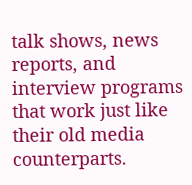talk shows, news reports, and interview programs that work just like their old media counterparts.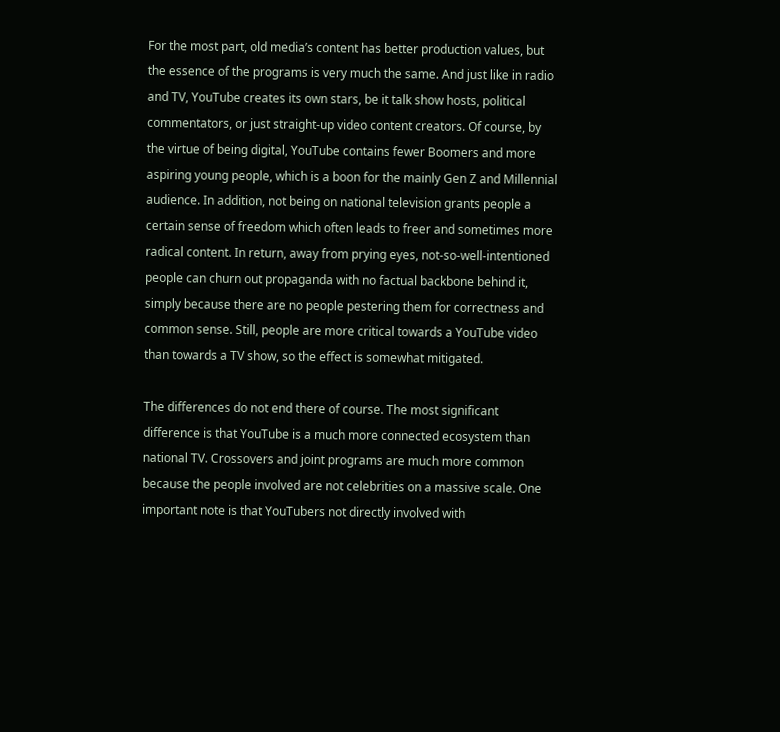For the most part, old media’s content has better production values, but the essence of the programs is very much the same. And just like in radio and TV, YouTube creates its own stars, be it talk show hosts, political commentators, or just straight-up video content creators. Of course, by the virtue of being digital, YouTube contains fewer Boomers and more aspiring young people, which is a boon for the mainly Gen Z and Millennial audience. In addition, not being on national television grants people a certain sense of freedom which often leads to freer and sometimes more radical content. In return, away from prying eyes, not-so-well-intentioned people can churn out propaganda with no factual backbone behind it, simply because there are no people pestering them for correctness and common sense. Still, people are more critical towards a YouTube video than towards a TV show, so the effect is somewhat mitigated.

The differences do not end there of course. The most significant difference is that YouTube is a much more connected ecosystem than national TV. Crossovers and joint programs are much more common because the people involved are not celebrities on a massive scale. One important note is that YouTubers not directly involved with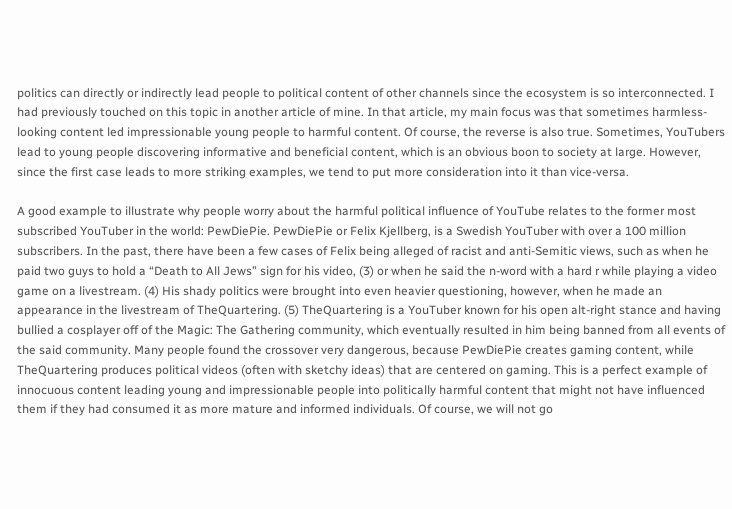politics can directly or indirectly lead people to political content of other channels since the ecosystem is so interconnected. I had previously touched on this topic in another article of mine. In that article, my main focus was that sometimes harmless-looking content led impressionable young people to harmful content. Of course, the reverse is also true. Sometimes, YouTubers lead to young people discovering informative and beneficial content, which is an obvious boon to society at large. However, since the first case leads to more striking examples, we tend to put more consideration into it than vice-versa.

A good example to illustrate why people worry about the harmful political influence of YouTube relates to the former most subscribed YouTuber in the world: PewDiePie. PewDiePie or Felix Kjellberg, is a Swedish YouTuber with over a 100 million subscribers. In the past, there have been a few cases of Felix being alleged of racist and anti-Semitic views, such as when he paid two guys to hold a “Death to All Jews” sign for his video, (3) or when he said the n-word with a hard r while playing a video game on a livestream. (4) His shady politics were brought into even heavier questioning, however, when he made an appearance in the livestream of TheQuartering. (5) TheQuartering is a YouTuber known for his open alt-right stance and having bullied a cosplayer off of the Magic: The Gathering community, which eventually resulted in him being banned from all events of the said community. Many people found the crossover very dangerous, because PewDiePie creates gaming content, while TheQuartering produces political videos (often with sketchy ideas) that are centered on gaming. This is a perfect example of innocuous content leading young and impressionable people into politically harmful content that might not have influenced them if they had consumed it as more mature and informed individuals. Of course, we will not go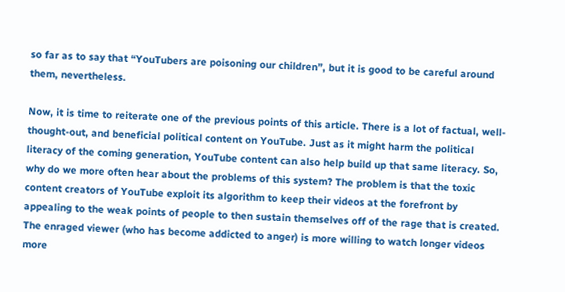so far as to say that “YouTubers are poisoning our children”, but it is good to be careful around them, nevertheless.

Now, it is time to reiterate one of the previous points of this article. There is a lot of factual, well-thought-out, and beneficial political content on YouTube. Just as it might harm the political literacy of the coming generation, YouTube content can also help build up that same literacy. So, why do we more often hear about the problems of this system? The problem is that the toxic content creators of YouTube exploit its algorithm to keep their videos at the forefront by appealing to the weak points of people to then sustain themselves off of the rage that is created. The enraged viewer (who has become addicted to anger) is more willing to watch longer videos more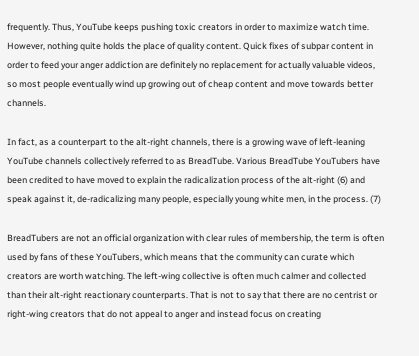frequently. Thus, YouTube keeps pushing toxic creators in order to maximize watch time. However, nothing quite holds the place of quality content. Quick fixes of subpar content in order to feed your anger addiction are definitely no replacement for actually valuable videos, so most people eventually wind up growing out of cheap content and move towards better channels.

In fact, as a counterpart to the alt-right channels, there is a growing wave of left-leaning YouTube channels collectively referred to as BreadTube. Various BreadTube YouTubers have been credited to have moved to explain the radicalization process of the alt-right (6) and speak against it, de-radicalizing many people, especially young white men, in the process. (7)

BreadTubers are not an official organization with clear rules of membership, the term is often used by fans of these YouTubers, which means that the community can curate which creators are worth watching. The left-wing collective is often much calmer and collected than their alt-right reactionary counterparts. That is not to say that there are no centrist or right-wing creators that do not appeal to anger and instead focus on creating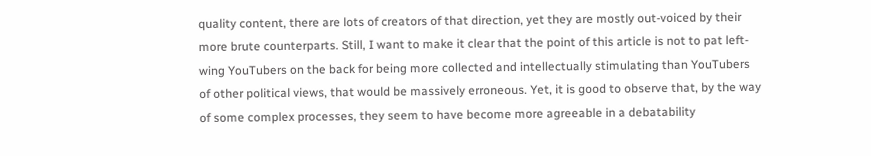quality content, there are lots of creators of that direction, yet they are mostly out-voiced by their more brute counterparts. Still, I want to make it clear that the point of this article is not to pat left-wing YouTubers on the back for being more collected and intellectually stimulating than YouTubers of other political views, that would be massively erroneous. Yet, it is good to observe that, by the way of some complex processes, they seem to have become more agreeable in a debatability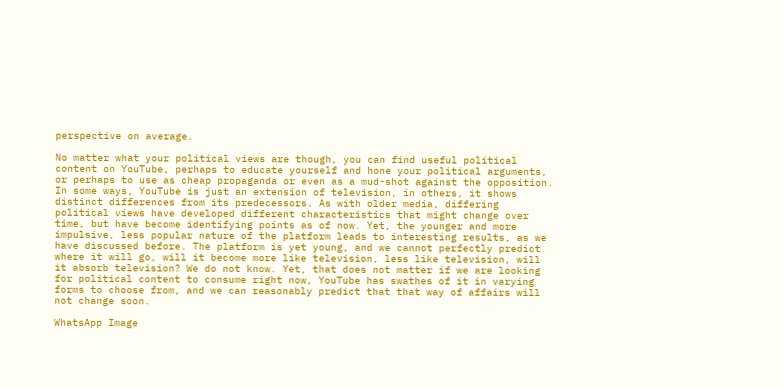perspective on average.

No matter what your political views are though, you can find useful political content on YouTube, perhaps to educate yourself and hone your political arguments, or perhaps to use as cheap propaganda or even as a mud-shot against the opposition. In some ways, YouTube is just an extension of television, in others, it shows distinct differences from its predecessors. As with older media, differing political views have developed different characteristics that might change over time, but have become identifying points as of now. Yet, the younger and more impulsive, less popular nature of the platform leads to interesting results, as we have discussed before. The platform is yet young, and we cannot perfectly predict where it will go, will it become more like television, less like television, will it absorb television? We do not know. Yet, that does not matter if we are looking for political content to consume right now, YouTube has swathes of it in varying forms to choose from, and we can reasonably predict that that way of affairs will not change soon.

WhatsApp Image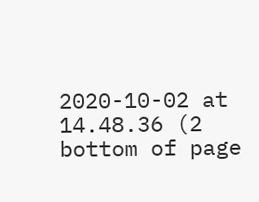2020-10-02 at 14.48.36 (2
bottom of page